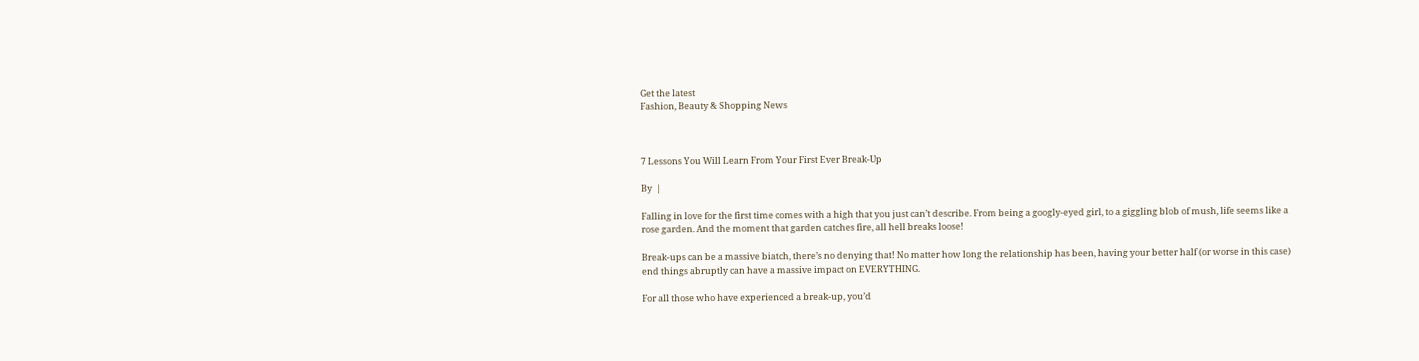Get the latest
Fashion, Beauty & Shopping News



7 Lessons You Will Learn From Your First Ever Break-Up

By  |

Falling in love for the first time comes with a high that you just can’t describe. From being a googly-eyed girl, to a giggling blob of mush, life seems like a rose garden. And the moment that garden catches fire, all hell breaks loose!

Break-ups can be a massive biatch, there’s no denying that! No matter how long the relationship has been, having your better half (or worse in this case) end things abruptly can have a massive impact on EVERYTHING.

For all those who have experienced a break-up, you’d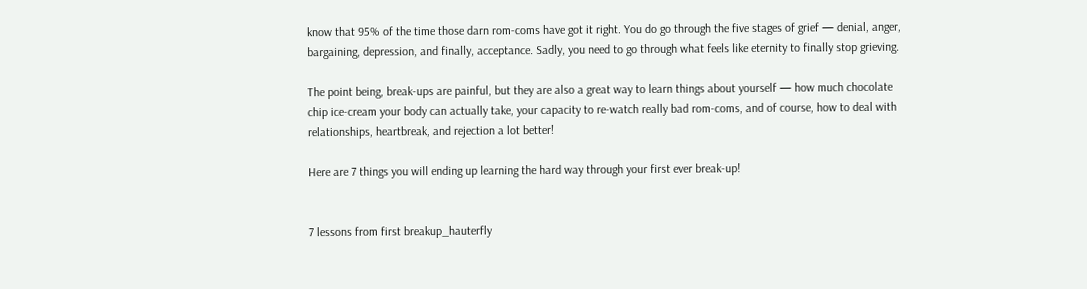know that 95% of the time those darn rom-coms have got it right. You do go through the five stages of grief — denial, anger, bargaining, depression, and finally, acceptance. Sadly, you need to go through what feels like eternity to finally stop grieving.

The point being, break-ups are painful, but they are also a great way to learn things about yourself — how much chocolate chip ice-cream your body can actually take, your capacity to re-watch really bad rom-coms, and of course, how to deal with relationships, heartbreak, and rejection a lot better!

Here are 7 things you will ending up learning the hard way through your first ever break-up!


7 lessons from first breakup_hauterfly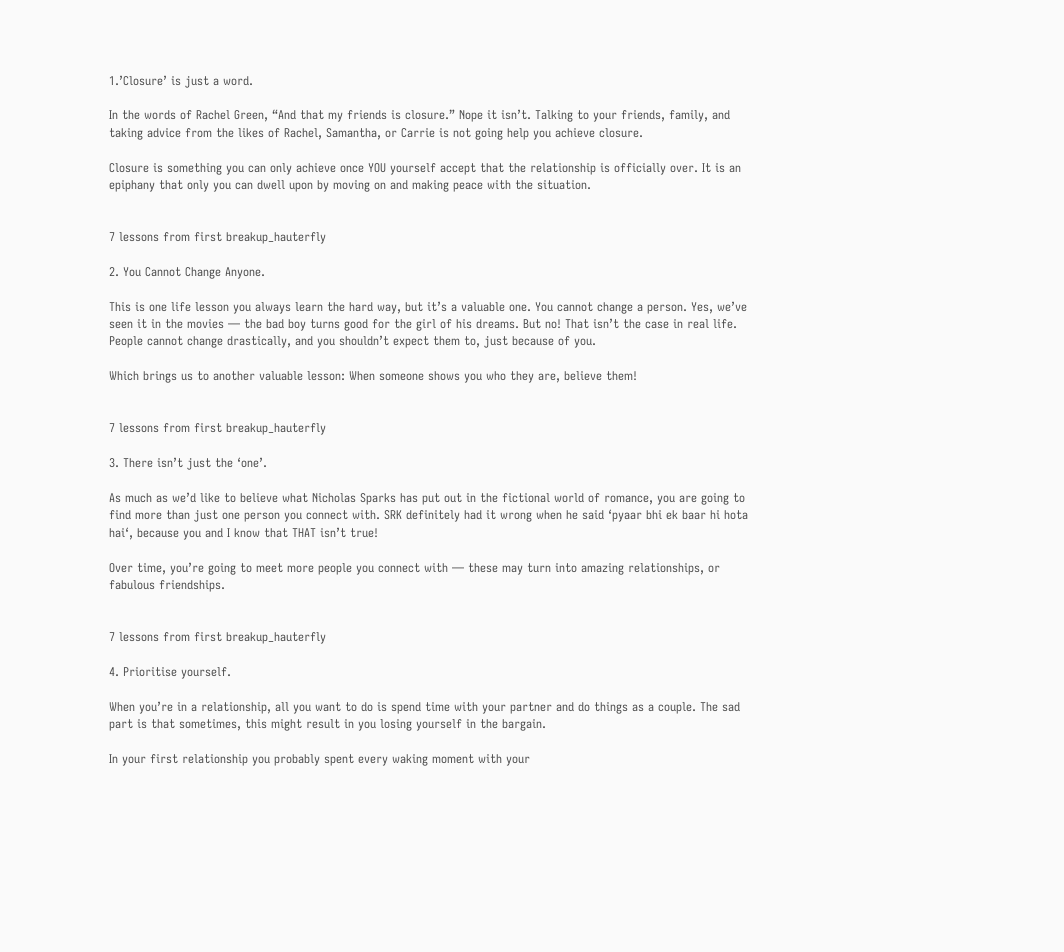1.’Closure’ is just a word.

In the words of Rachel Green, “And that my friends is closure.” Nope it isn’t. Talking to your friends, family, and taking advice from the likes of Rachel, Samantha, or Carrie is not going help you achieve closure.

Closure is something you can only achieve once YOU yourself accept that the relationship is officially over. It is an epiphany that only you can dwell upon by moving on and making peace with the situation.


7 lessons from first breakup_hauterfly

2. You Cannot Change Anyone.

This is one life lesson you always learn the hard way, but it’s a valuable one. You cannot change a person. Yes, we’ve seen it in the movies — the bad boy turns good for the girl of his dreams. But no! That isn’t the case in real life. People cannot change drastically, and you shouldn’t expect them to, just because of you.

Which brings us to another valuable lesson: When someone shows you who they are, believe them!


7 lessons from first breakup_hauterfly

3. There isn’t just the ‘one’.

As much as we’d like to believe what Nicholas Sparks has put out in the fictional world of romance, you are going to find more than just one person you connect with. SRK definitely had it wrong when he said ‘pyaar bhi ek baar hi hota hai‘, because you and I know that THAT isn’t true!

Over time, you’re going to meet more people you connect with — these may turn into amazing relationships, or fabulous friendships.


7 lessons from first breakup_hauterfly

4. Prioritise yourself.

When you’re in a relationship, all you want to do is spend time with your partner and do things as a couple. The sad part is that sometimes, this might result in you losing yourself in the bargain.

In your first relationship you probably spent every waking moment with your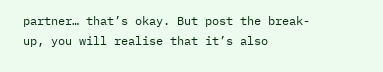partner… that’s okay. But post the break-up, you will realise that it’s also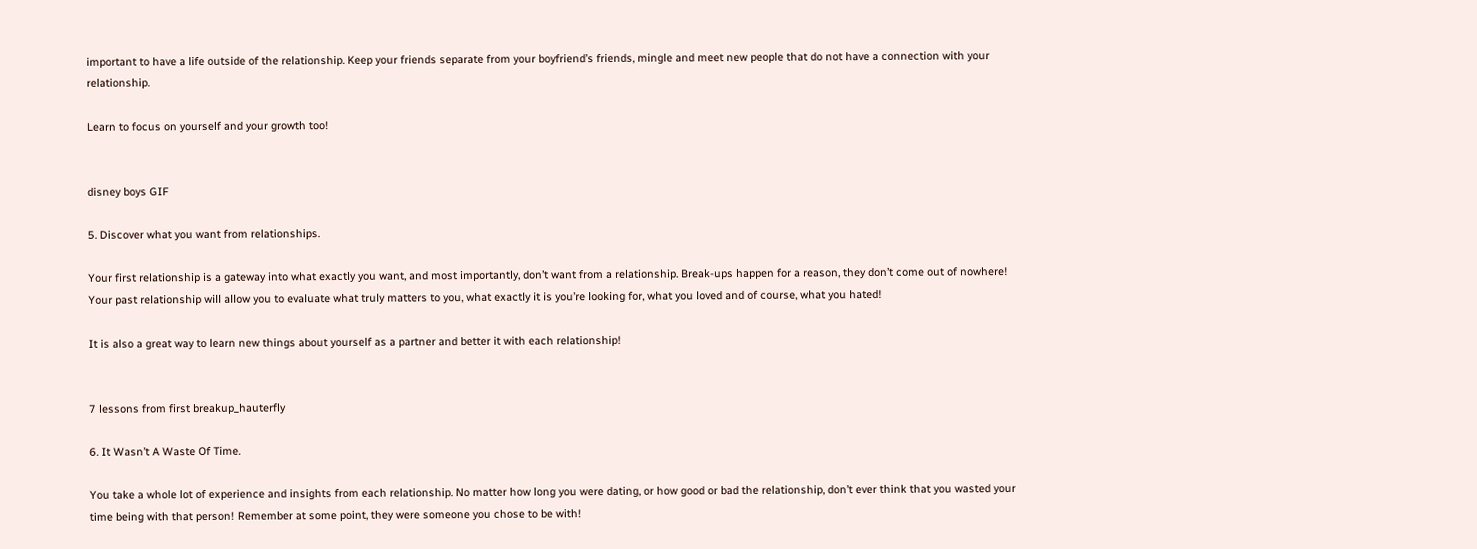important to have a life outside of the relationship. Keep your friends separate from your boyfriend’s friends, mingle and meet new people that do not have a connection with your relationship.

Learn to focus on yourself and your growth too!


disney boys GIF

5. Discover what you want from relationships.

Your first relationship is a gateway into what exactly you want, and most importantly, don’t want from a relationship. Break-ups happen for a reason, they don’t come out of nowhere! Your past relationship will allow you to evaluate what truly matters to you, what exactly it is you’re looking for, what you loved and of course, what you hated!

It is also a great way to learn new things about yourself as a partner and better it with each relationship!


7 lessons from first breakup_hauterfly

6. It Wasn’t A Waste Of Time.

You take a whole lot of experience and insights from each relationship. No matter how long you were dating, or how good or bad the relationship, don’t ever think that you wasted your time being with that person! Remember at some point, they were someone you chose to be with!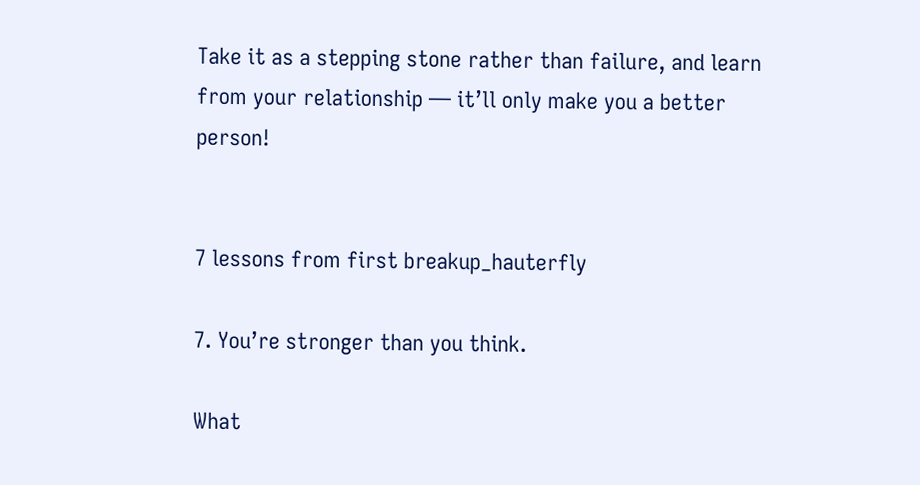Take it as a stepping stone rather than failure, and learn from your relationship — it’ll only make you a better person!


7 lessons from first breakup_hauterfly

7. You’re stronger than you think.

What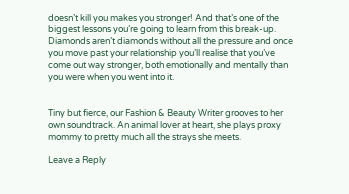doesn’t kill you makes you stronger! And that’s one of the biggest lessons you’re going to learn from this break-up. Diamonds aren’t diamonds without all the pressure and once you move past your relationship you’ll realise that you’ve come out way stronger, both emotionally and mentally than you were when you went into it.


Tiny but fierce, our Fashion & Beauty Writer grooves to her own soundtrack. An animal lover at heart, she plays proxy mommy to pretty much all the strays she meets.

Leave a Reply